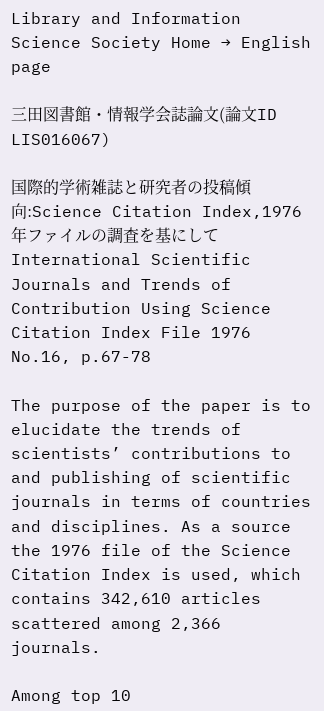Library and Information Science Society Home → English page

三田図書館・情報学会誌論文(論文ID LIS016067)

国際的学術雑誌と研究者の投稿傾向:Science Citation Index,1976年ファイルの調査を基にして
International Scientific Journals and Trends of Contribution Using Science Citation Index File 1976
No.16, p.67-78

The purpose of the paper is to elucidate the trends of scientists’ contributions to and publishing of scientific journals in terms of countries and disciplines. As a source the 1976 file of the Science Citation Index is used, which contains 342,610 articles scattered among 2,366 journals.

Among top 10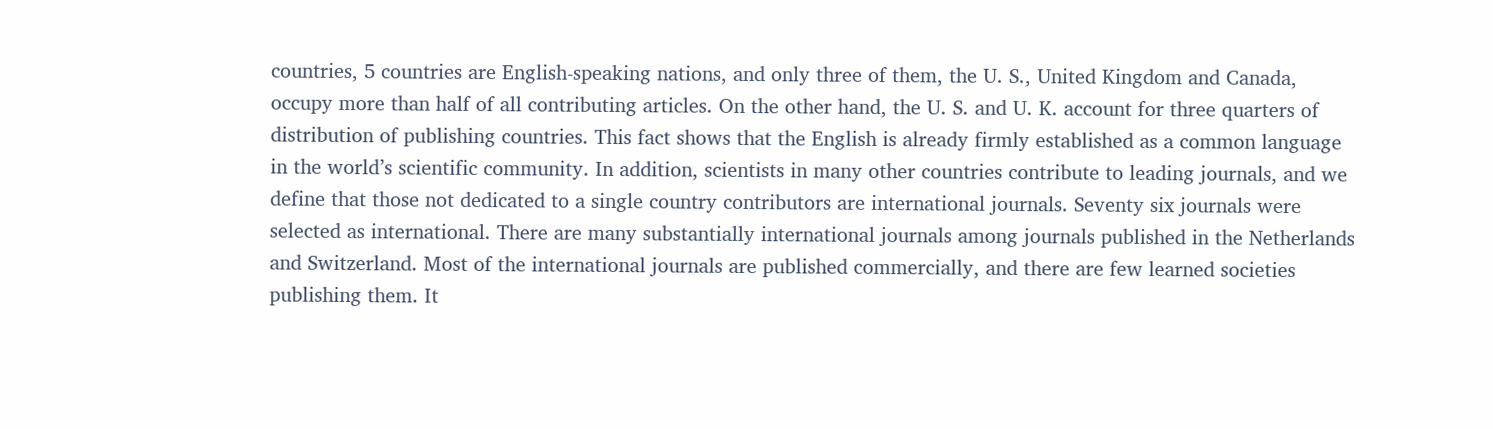countries, 5 countries are English-speaking nations, and only three of them, the U. S., United Kingdom and Canada, occupy more than half of all contributing articles. On the other hand, the U. S. and U. K. account for three quarters of distribution of publishing countries. This fact shows that the English is already firmly established as a common language in the world’s scientific community. In addition, scientists in many other countries contribute to leading journals, and we define that those not dedicated to a single country contributors are international journals. Seventy six journals were selected as international. There are many substantially international journals among journals published in the Netherlands and Switzerland. Most of the international journals are published commercially, and there are few learned societies publishing them. It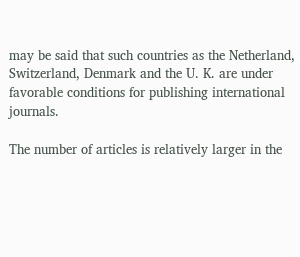may be said that such countries as the Netherland, Switzerland, Denmark and the U. K. are under favorable conditions for publishing international journals.

The number of articles is relatively larger in the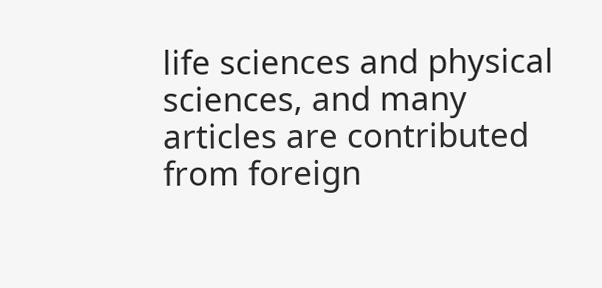life sciences and physical sciences, and many articles are contributed from foreign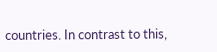countries. In contrast to this,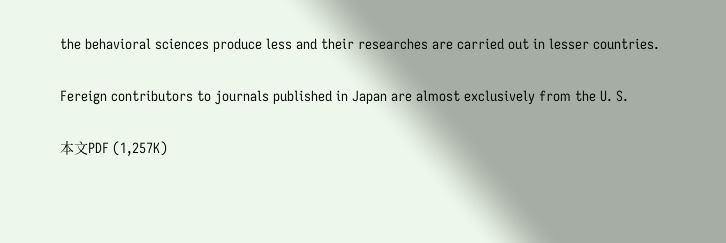the behavioral sciences produce less and their researches are carried out in lesser countries.

Fereign contributors to journals published in Japan are almost exclusively from the U. S.

本文PDF (1,257K)